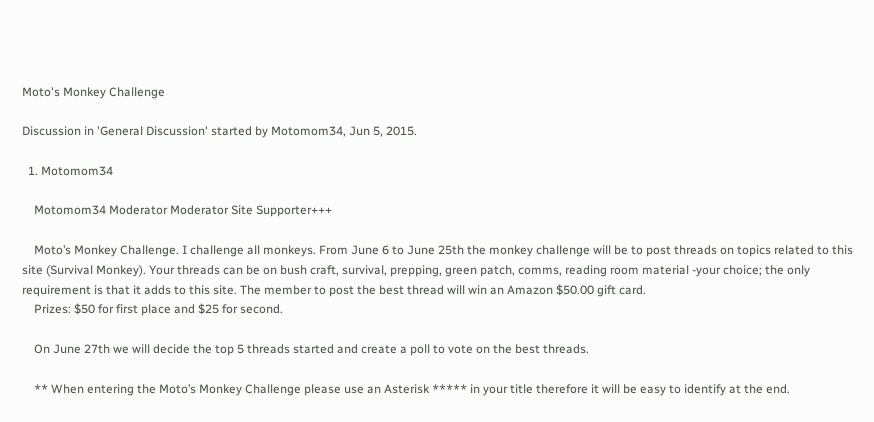Moto's Monkey Challenge

Discussion in 'General Discussion' started by Motomom34, Jun 5, 2015.

  1. Motomom34

    Motomom34 Moderator Moderator Site Supporter+++

    Moto’s Monkey Challenge. I challenge all monkeys. From June 6 to June 25th the monkey challenge will be to post threads on topics related to this site (Survival Monkey). Your threads can be on bush craft, survival, prepping, green patch, comms, reading room material -your choice; the only requirement is that it adds to this site. The member to post the best thread will win an Amazon $50.00 gift card.
    Prizes: $50 for first place and $25 for second.

    On June 27th we will decide the top 5 threads started and create a poll to vote on the best threads.

    ** When entering the Moto’s Monkey Challenge please use an Asterisk ***** in your title therefore it will be easy to identify at the end.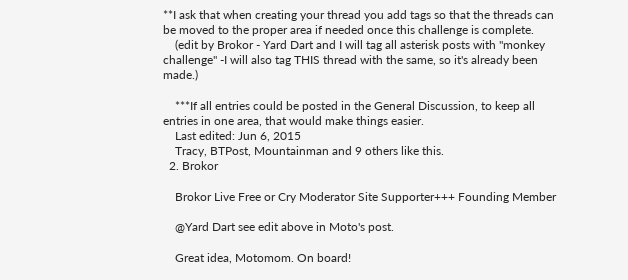**I ask that when creating your thread you add tags so that the threads can be moved to the proper area if needed once this challenge is complete.
    (edit by Brokor - Yard Dart and I will tag all asterisk posts with "monkey challenge" -I will also tag THIS thread with the same, so it's already been made.)

    ***If all entries could be posted in the General Discussion, to keep all entries in one area, that would make things easier.
    Last edited: Jun 6, 2015
    Tracy, BTPost, Mountainman and 9 others like this.
  2. Brokor

    Brokor Live Free or Cry Moderator Site Supporter+++ Founding Member

    @Yard Dart see edit above in Moto's post.

    Great idea, Motomom. On board!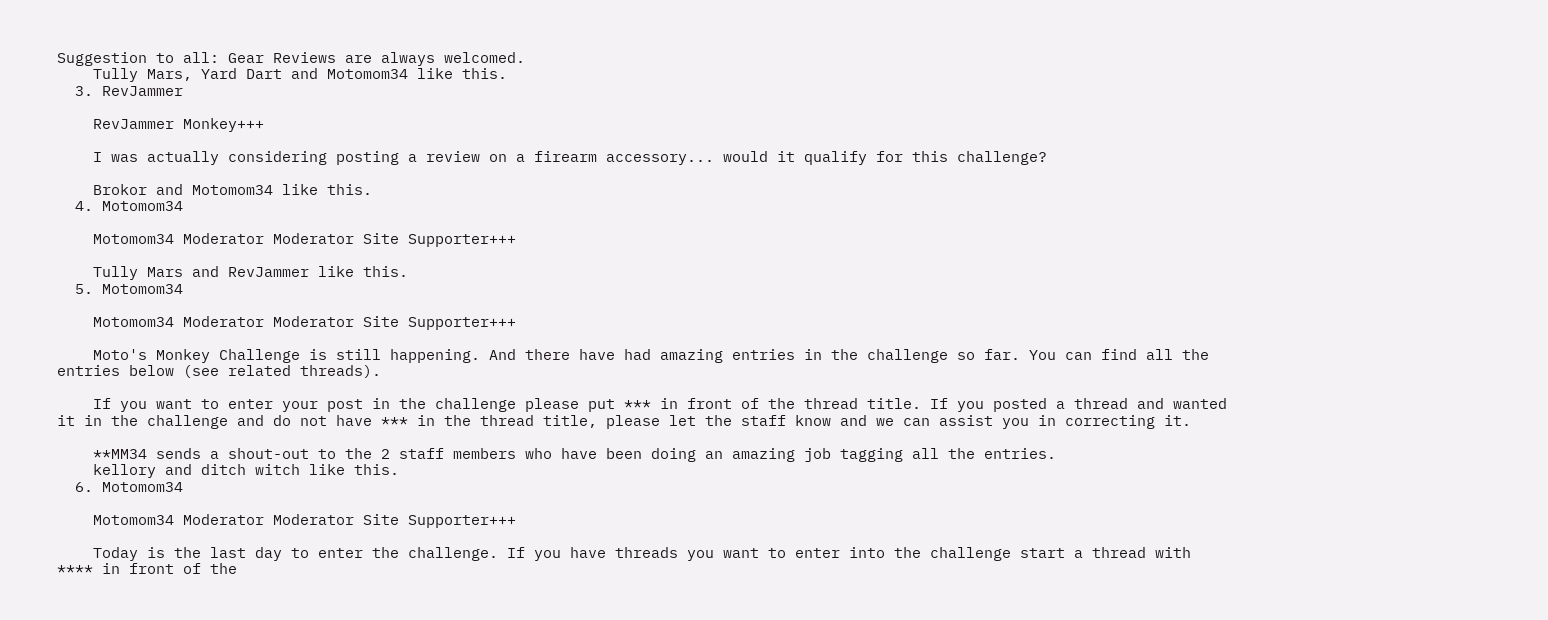Suggestion to all: Gear Reviews are always welcomed.
    Tully Mars, Yard Dart and Motomom34 like this.
  3. RevJammer

    RevJammer Monkey+++

    I was actually considering posting a review on a firearm accessory... would it qualify for this challenge?

    Brokor and Motomom34 like this.
  4. Motomom34

    Motomom34 Moderator Moderator Site Supporter+++

    Tully Mars and RevJammer like this.
  5. Motomom34

    Motomom34 Moderator Moderator Site Supporter+++

    Moto's Monkey Challenge is still happening. And there have had amazing entries in the challenge so far. You can find all the entries below (see related threads).

    If you want to enter your post in the challenge please put *** in front of the thread title. If you posted a thread and wanted it in the challenge and do not have *** in the thread title, please let the staff know and we can assist you in correcting it.

    **MM34 sends a shout-out to the 2 staff members who have been doing an amazing job tagging all the entries.
    kellory and ditch witch like this.
  6. Motomom34

    Motomom34 Moderator Moderator Site Supporter+++

    Today is the last day to enter the challenge. If you have threads you want to enter into the challenge start a thread with **** in front of the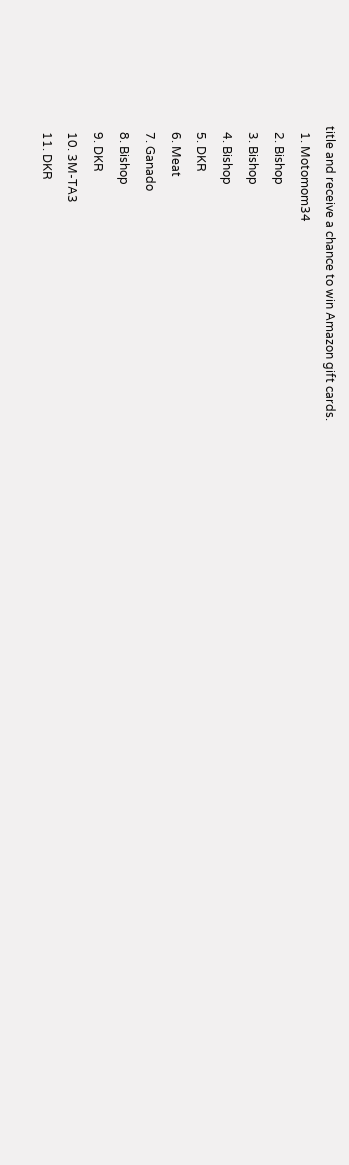title and receive a chance to win Amazon gift cards.
  1. Motomom34
  2. Bishop
  3. Bishop
  4. Bishop
  5. DKR
  6. Meat
  7. Ganado
  8. Bishop
  9. DKR
  10. 3M-TA3
  11. DKR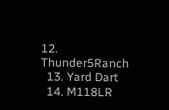12. Thunder5Ranch
  13. Yard Dart
  14. M118LR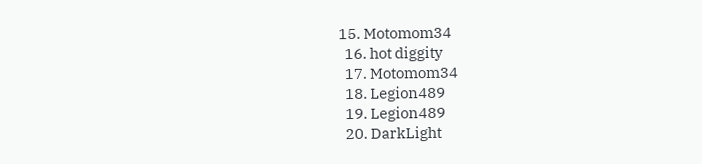15. Motomom34
  16. hot diggity
  17. Motomom34
  18. Legion489
  19. Legion489
  20. DarkLight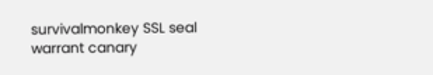survivalmonkey SSL seal warrant canary